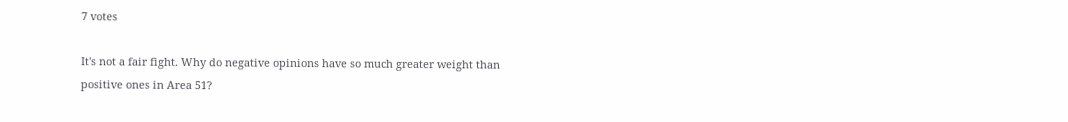7 votes

It's not a fair fight. Why do negative opinions have so much greater weight than positive ones in Area 51?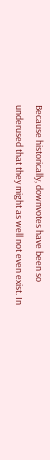Because historically, downvotes have been so underused that they might as well not even exist. In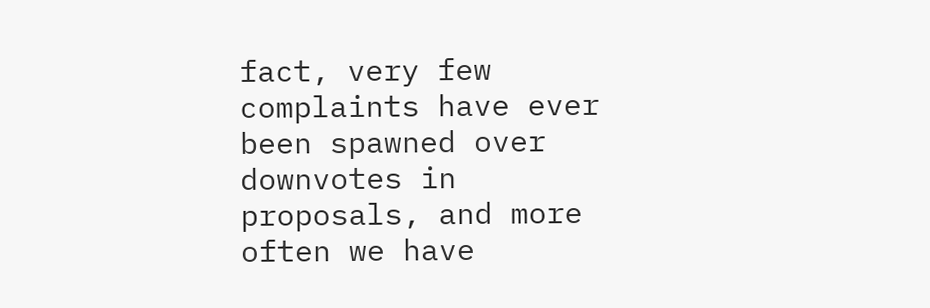fact, very few complaints have ever been spawned over downvotes in proposals, and more often we have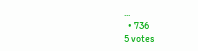...
  • 736
5 votes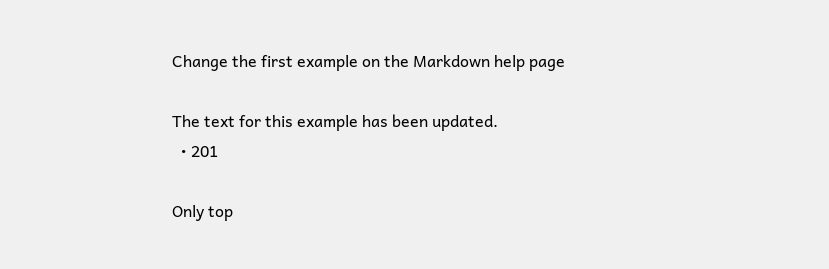Change the first example on the Markdown help page

The text for this example has been updated.
  • 201

Only top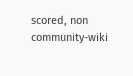scored, non community-wiki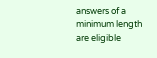answers of a minimum length are eligible